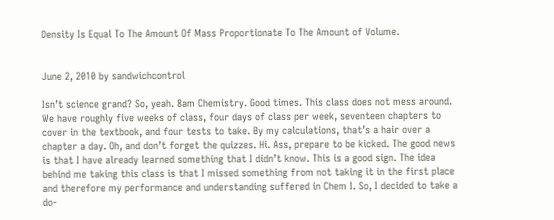Density Is Equal To The Amount Of Mass Proportionate To The Amount of Volume.


June 2, 2010 by sandwichcontrol

Isn’t science grand? So, yeah. 8am Chemistry. Good times. This class does not mess around. We have roughly five weeks of class, four days of class per week, seventeen chapters to cover in the textbook, and four tests to take. By my calculations, that’s a hair over a chapter a day. Oh, and don’t forget the quizzes. Hi. Ass, prepare to be kicked. The good news is that I have already learned something that I didn’t know. This is a good sign. The idea behind me taking this class is that I missed something from not taking it in the first place and therefore my performance and understanding suffered in Chem I. So, I decided to take a do-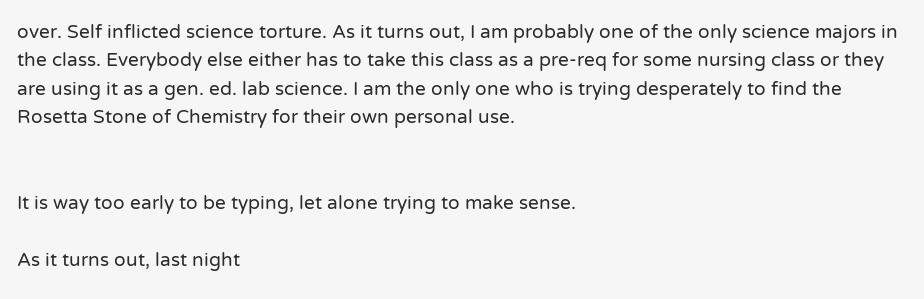over. Self inflicted science torture. As it turns out, I am probably one of the only science majors in the class. Everybody else either has to take this class as a pre-req for some nursing class or they are using it as a gen. ed. lab science. I am the only one who is trying desperately to find the Rosetta Stone of Chemistry for their own personal use.


It is way too early to be typing, let alone trying to make sense.

As it turns out, last night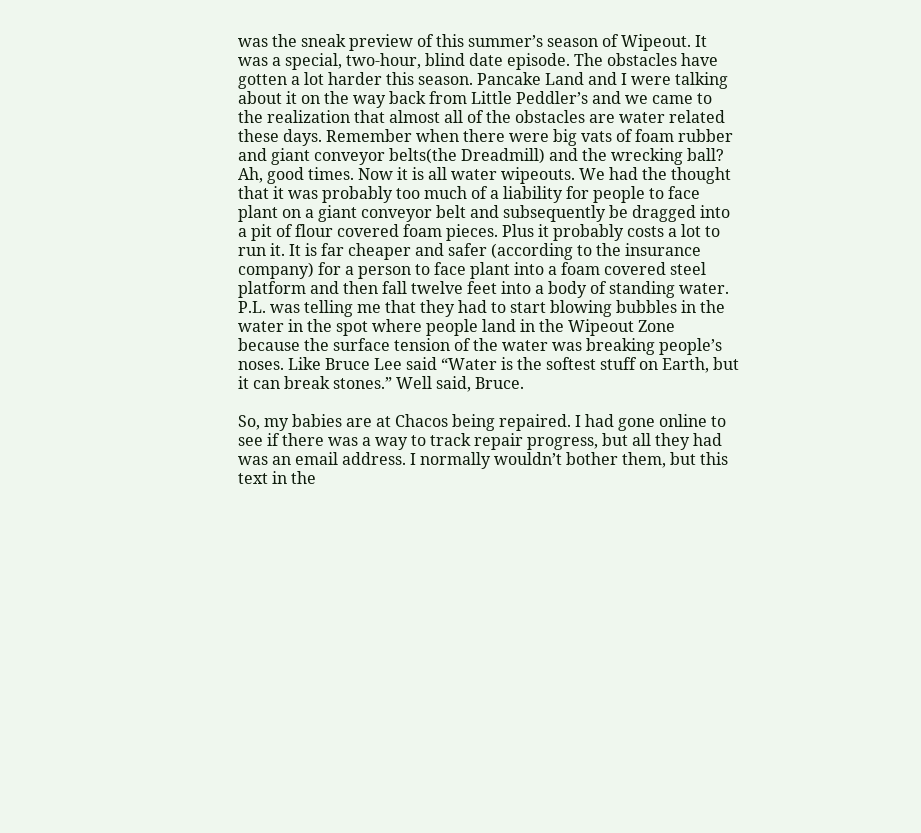was the sneak preview of this summer’s season of Wipeout. It was a special, two-hour, blind date episode. The obstacles have gotten a lot harder this season. Pancake Land and I were talking about it on the way back from Little Peddler’s and we came to the realization that almost all of the obstacles are water related these days. Remember when there were big vats of foam rubber and giant conveyor belts(the Dreadmill) and the wrecking ball? Ah, good times. Now it is all water wipeouts. We had the thought that it was probably too much of a liability for people to face plant on a giant conveyor belt and subsequently be dragged into a pit of flour covered foam pieces. Plus it probably costs a lot to run it. It is far cheaper and safer (according to the insurance company) for a person to face plant into a foam covered steel platform and then fall twelve feet into a body of standing water. P.L. was telling me that they had to start blowing bubbles in the water in the spot where people land in the Wipeout Zone because the surface tension of the water was breaking people’s noses. Like Bruce Lee said “Water is the softest stuff on Earth, but it can break stones.” Well said, Bruce.

So, my babies are at Chacos being repaired. I had gone online to see if there was a way to track repair progress, but all they had was an email address. I normally wouldn’t bother them, but this text in the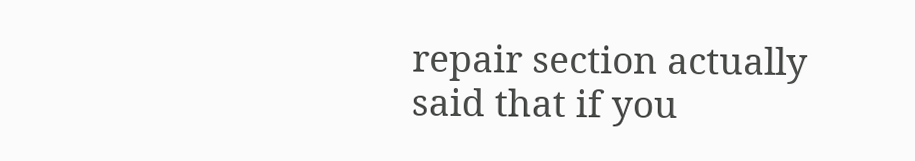repair section actually said that if you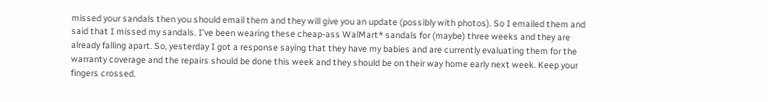missed your sandals then you should email them and they will give you an update (possibly with photos). So I emailed them and said that I missed my sandals. I’ve been wearing these cheap-ass WalMart* sandals for (maybe) three weeks and they are already falling apart. So, yesterday I got a response saying that they have my babies and are currently evaluating them for the warranty coverage and the repairs should be done this week and they should be on their way home early next week. Keep your fingers crossed.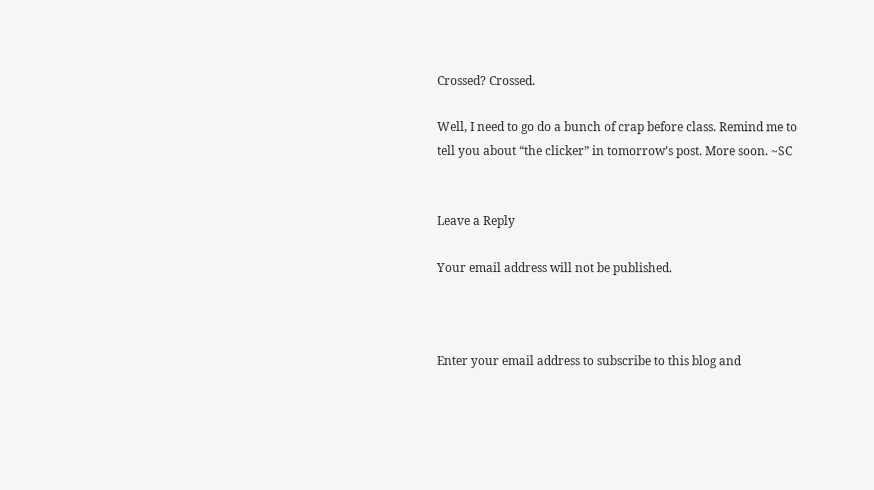Crossed? Crossed.

Well, I need to go do a bunch of crap before class. Remind me to tell you about “the clicker” in tomorrow’s post. More soon. ~SC


Leave a Reply

Your email address will not be published.



Enter your email address to subscribe to this blog and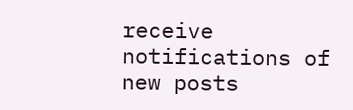receive notifications of new posts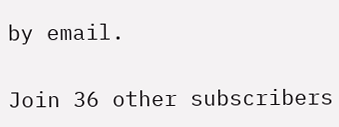by email.

Join 36 other subscribers